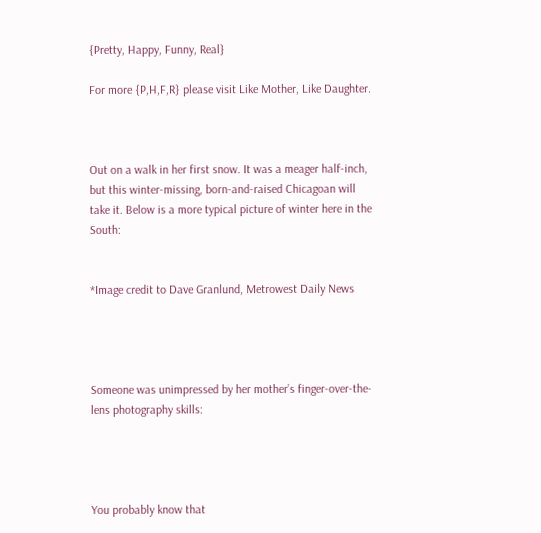{Pretty, Happy, Funny, Real}

For more {P,H,F,R} please visit Like Mother, Like Daughter.



Out on a walk in her first snow. It was a meager half-inch, but this winter-missing, born-and-raised Chicagoan will take it. Below is a more typical picture of winter here in the South:


*Image credit to Dave Granlund, Metrowest Daily News




Someone was unimpressed by her mother’s finger-over-the-lens photography skills:




You probably know that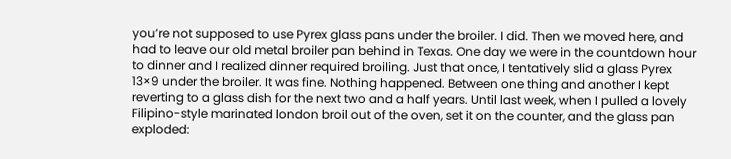you’re not supposed to use Pyrex glass pans under the broiler. I did. Then we moved here, and had to leave our old metal broiler pan behind in Texas. One day we were in the countdown hour to dinner and I realized dinner required broiling. Just that once, I tentatively slid a glass Pyrex 13×9 under the broiler. It was fine. Nothing happened. Between one thing and another I kept reverting to a glass dish for the next two and a half years. Until last week, when I pulled a lovely Filipino-style marinated london broil out of the oven, set it on the counter, and the glass pan exploded: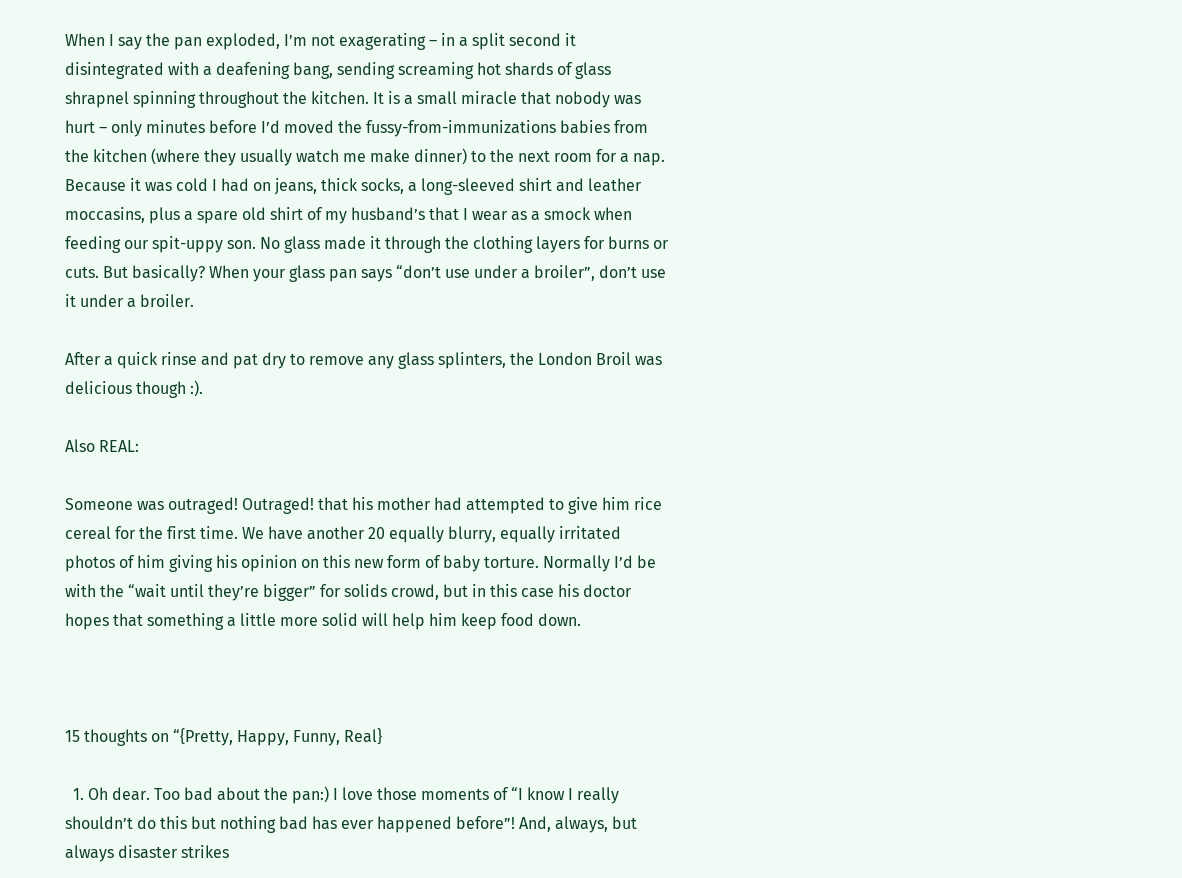When I say the pan exploded, I’m not exagerating – in a split second it disintegrated with a deafening bang, sending screaming hot shards of glass shrapnel spinning throughout the kitchen. It is a small miracle that nobody was hurt – only minutes before I’d moved the fussy-from-immunizations babies from the kitchen (where they usually watch me make dinner) to the next room for a nap. Because it was cold I had on jeans, thick socks, a long-sleeved shirt and leather moccasins, plus a spare old shirt of my husband’s that I wear as a smock when feeding our spit-uppy son. No glass made it through the clothing layers for burns or cuts. But basically? When your glass pan says “don’t use under a broiler”, don’t use it under a broiler.

After a quick rinse and pat dry to remove any glass splinters, the London Broil was delicious though :).

Also REAL:

Someone was outraged! Outraged! that his mother had attempted to give him rice cereal for the first time. We have another 20 equally blurry, equally irritated photos of him giving his opinion on this new form of baby torture. Normally I’d be with the “wait until they’re bigger” for solids crowd, but in this case his doctor hopes that something a little more solid will help him keep food down.



15 thoughts on “{Pretty, Happy, Funny, Real}

  1. Oh dear. Too bad about the pan:) I love those moments of “I know I really shouldn’t do this but nothing bad has ever happened before”! And, always, but always disaster strikes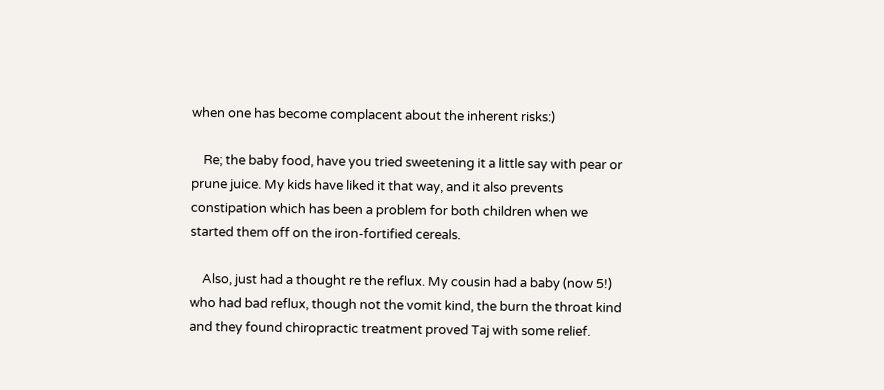when one has become complacent about the inherent risks:)

    Re; the baby food, have you tried sweetening it a little say with pear or prune juice. My kids have liked it that way, and it also prevents constipation which has been a problem for both children when we started them off on the iron-fortified cereals.

    Also, just had a thought re the reflux. My cousin had a baby (now 5!) who had bad reflux, though not the vomit kind, the burn the throat kind and they found chiropractic treatment proved Taj with some relief.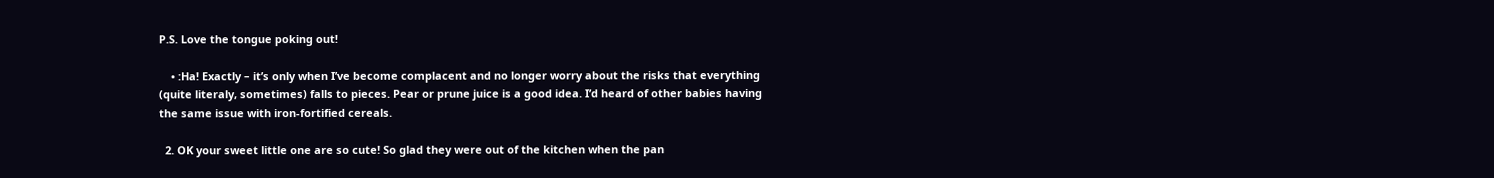P.S. Love the tongue poking out!

    • :Ha! Exactly – it’s only when I’ve become complacent and no longer worry about the risks that everything (quite literaly, sometimes) falls to pieces. Pear or prune juice is a good idea. I’d heard of other babies having the same issue with iron-fortified cereals.

  2. OK your sweet little one are so cute! So glad they were out of the kitchen when the pan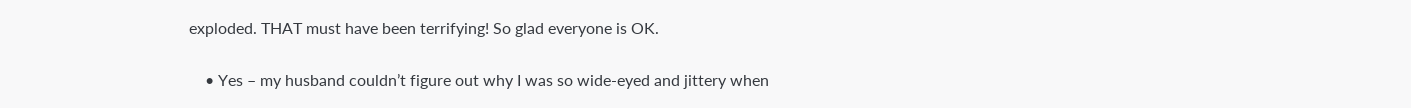exploded. THAT must have been terrifying! So glad everyone is OK.

    • Yes – my husband couldn’t figure out why I was so wide-eyed and jittery when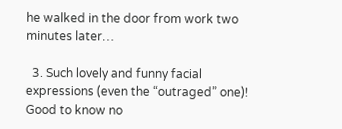he walked in the door from work two minutes later…

  3. Such lovely and funny facial expressions (even the “outraged” one)! Good to know no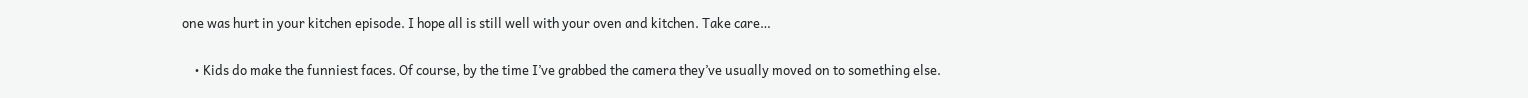one was hurt in your kitchen episode. I hope all is still well with your oven and kitchen. Take care…

    • Kids do make the funniest faces. Of course, by the time I’ve grabbed the camera they’ve usually moved on to something else.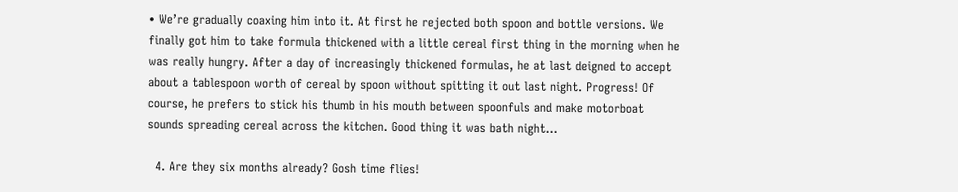• We’re gradually coaxing him into it. At first he rejected both spoon and bottle versions. We finally got him to take formula thickened with a little cereal first thing in the morning when he was really hungry. After a day of increasingly thickened formulas, he at last deigned to accept about a tablespoon worth of cereal by spoon without spitting it out last night. Progress! Of course, he prefers to stick his thumb in his mouth between spoonfuls and make motorboat sounds spreading cereal across the kitchen. Good thing it was bath night…

  4. Are they six months already? Gosh time flies!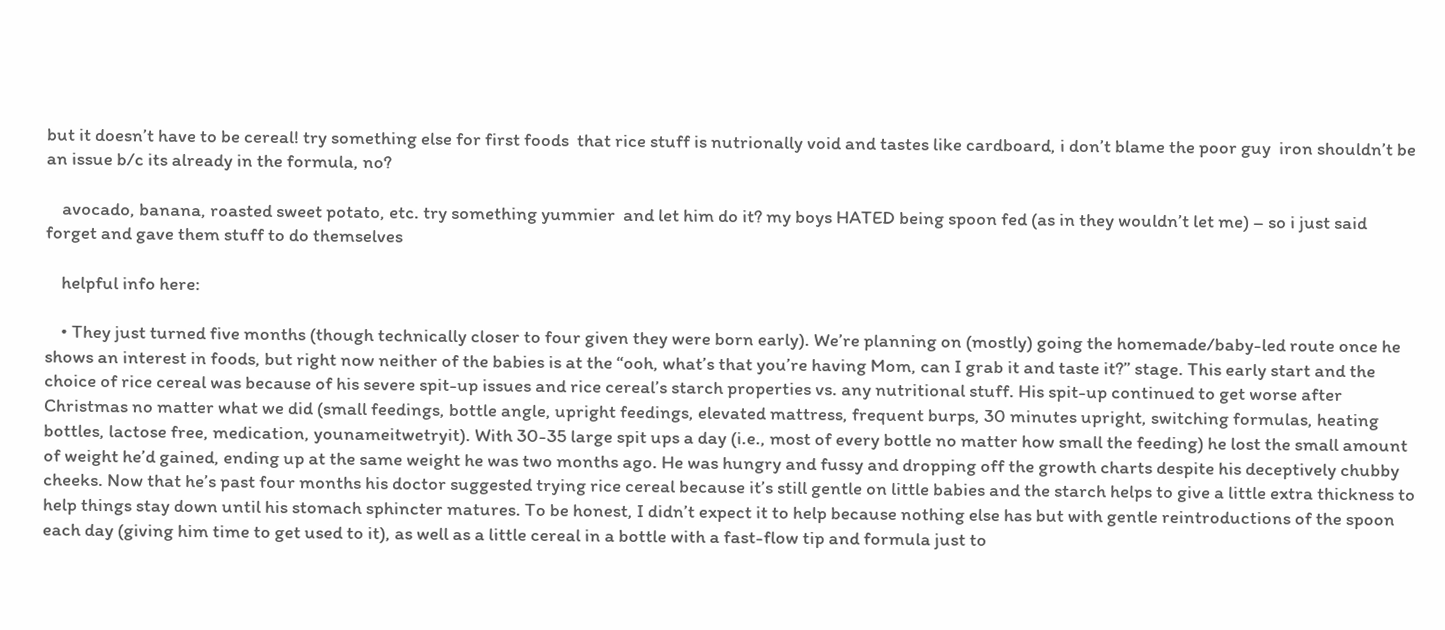but it doesn’t have to be cereal! try something else for first foods  that rice stuff is nutrionally void and tastes like cardboard, i don’t blame the poor guy  iron shouldn’t be an issue b/c its already in the formula, no?

    avocado, banana, roasted sweet potato, etc. try something yummier  and let him do it? my boys HATED being spoon fed (as in they wouldn’t let me) – so i just said forget and gave them stuff to do themselves

    helpful info here:

    • They just turned five months (though technically closer to four given they were born early). We’re planning on (mostly) going the homemade/baby-led route once he shows an interest in foods, but right now neither of the babies is at the “ooh, what’s that you’re having Mom, can I grab it and taste it?” stage. This early start and the choice of rice cereal was because of his severe spit-up issues and rice cereal’s starch properties vs. any nutritional stuff. His spit-up continued to get worse after Christmas no matter what we did (small feedings, bottle angle, upright feedings, elevated mattress, frequent burps, 30 minutes upright, switching formulas, heating bottles, lactose free, medication, younameitwetryit). With 30-35 large spit ups a day (i.e., most of every bottle no matter how small the feeding) he lost the small amount of weight he’d gained, ending up at the same weight he was two months ago. He was hungry and fussy and dropping off the growth charts despite his deceptively chubby cheeks. Now that he’s past four months his doctor suggested trying rice cereal because it’s still gentle on little babies and the starch helps to give a little extra thickness to help things stay down until his stomach sphincter matures. To be honest, I didn’t expect it to help because nothing else has but with gentle reintroductions of the spoon each day (giving him time to get used to it), as well as a little cereal in a bottle with a fast-flow tip and formula just to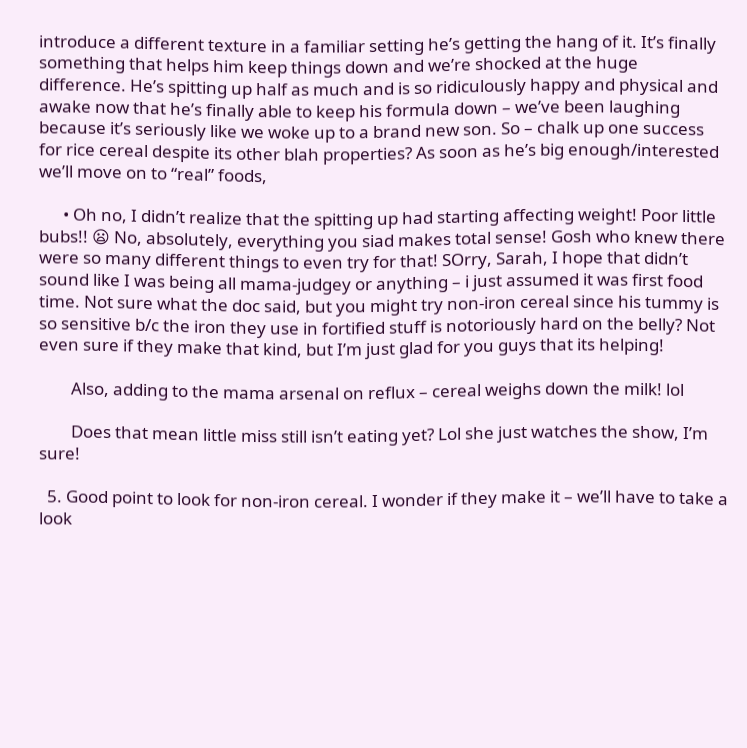introduce a different texture in a familiar setting he’s getting the hang of it. It’s finally something that helps him keep things down and we’re shocked at the huge difference. He’s spitting up half as much and is so ridiculously happy and physical and awake now that he’s finally able to keep his formula down – we’ve been laughing because it’s seriously like we woke up to a brand new son. So – chalk up one success for rice cereal despite its other blah properties? As soon as he’s big enough/interested we’ll move on to “real” foods,

      • Oh no, I didn’t realize that the spitting up had starting affecting weight! Poor little bubs!! 😦 No, absolutely, everything you siad makes total sense! Gosh who knew there were so many different things to even try for that! SOrry, Sarah, I hope that didn’t sound like I was being all mama-judgey or anything – i just assumed it was first food time. Not sure what the doc said, but you might try non-iron cereal since his tummy is so sensitive b/c the iron they use in fortified stuff is notoriously hard on the belly? Not even sure if they make that kind, but I’m just glad for you guys that its helping!

        Also, adding to the mama arsenal on reflux – cereal weighs down the milk! lol

        Does that mean little miss still isn’t eating yet? Lol she just watches the show, I’m sure!

  5. Good point to look for non-iron cereal. I wonder if they make it – we’ll have to take a look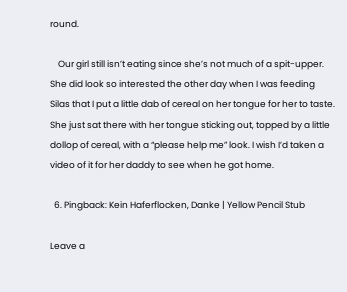round.

    Our girl still isn’t eating since she’s not much of a spit-upper. She did look so interested the other day when I was feeding Silas that I put a little dab of cereal on her tongue for her to taste. She just sat there with her tongue sticking out, topped by a little dollop of cereal, with a “please help me” look. I wish I’d taken a video of it for her daddy to see when he got home.

  6. Pingback: Kein Haferflocken, Danke | Yellow Pencil Stub

Leave a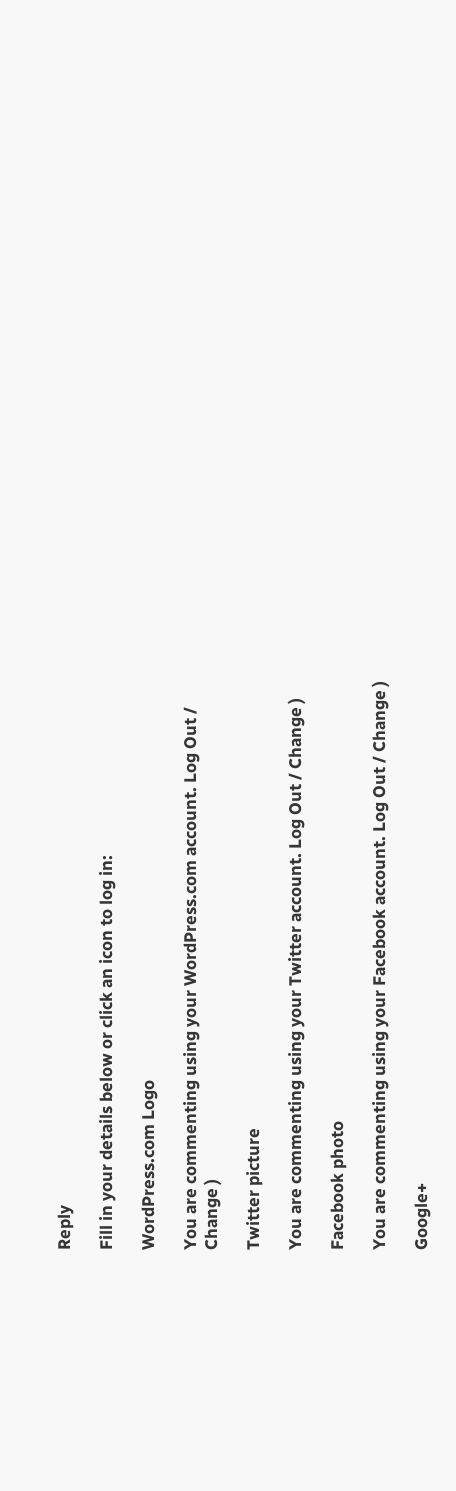Reply

Fill in your details below or click an icon to log in:

WordPress.com Logo

You are commenting using your WordPress.com account. Log Out / Change )

Twitter picture

You are commenting using your Twitter account. Log Out / Change )

Facebook photo

You are commenting using your Facebook account. Log Out / Change )

Google+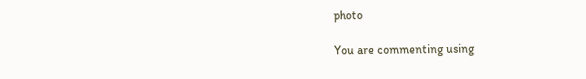photo

You are commenting using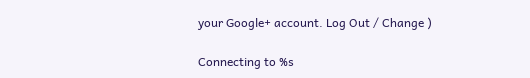your Google+ account. Log Out / Change )

Connecting to %s